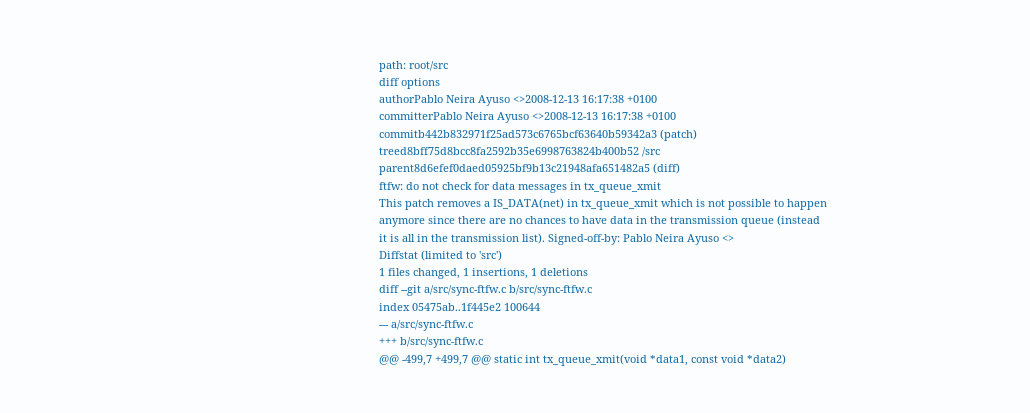path: root/src
diff options
authorPablo Neira Ayuso <>2008-12-13 16:17:38 +0100
committerPablo Neira Ayuso <>2008-12-13 16:17:38 +0100
commitb442b832971f25ad573c6765bcf63640b59342a3 (patch)
treed8bff75d8bcc8fa2592b35e6998763824b400b52 /src
parent8d6efef0daed05925bf9b13c21948afa651482a5 (diff)
ftfw: do not check for data messages in tx_queue_xmit
This patch removes a IS_DATA(net) in tx_queue_xmit which is not possible to happen anymore since there are no chances to have data in the transmission queue (instead it is all in the transmission list). Signed-off-by: Pablo Neira Ayuso <>
Diffstat (limited to 'src')
1 files changed, 1 insertions, 1 deletions
diff --git a/src/sync-ftfw.c b/src/sync-ftfw.c
index 05475ab..1f445e2 100644
--- a/src/sync-ftfw.c
+++ b/src/sync-ftfw.c
@@ -499,7 +499,7 @@ static int tx_queue_xmit(void *data1, const void *data2)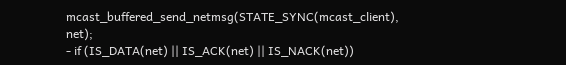mcast_buffered_send_netmsg(STATE_SYNC(mcast_client), net);
- if (IS_DATA(net) || IS_ACK(net) || IS_NACK(net))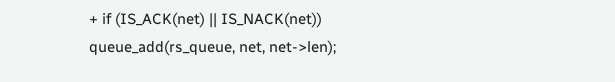+ if (IS_ACK(net) || IS_NACK(net))
queue_add(rs_queue, net, net->len);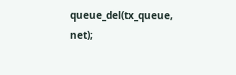queue_del(tx_queue, net);